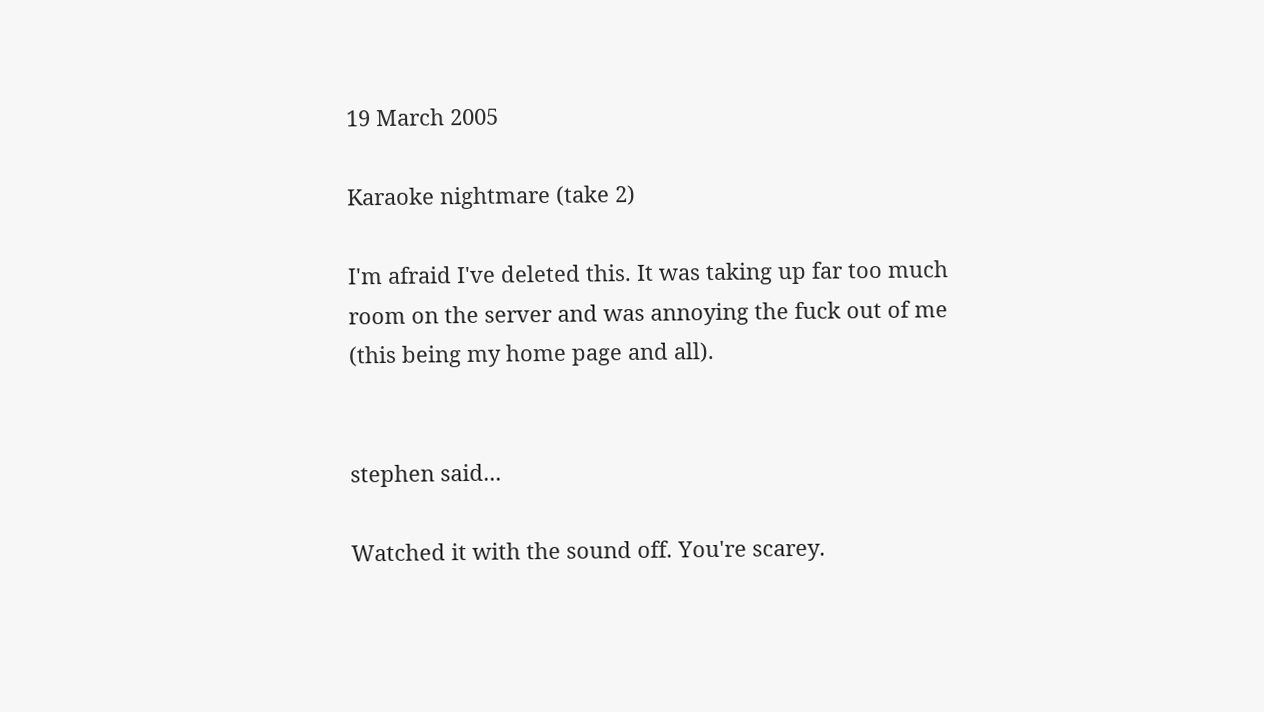19 March 2005

Karaoke nightmare (take 2)

I'm afraid I've deleted this. It was taking up far too much room on the server and was annoying the fuck out of me (this being my home page and all).


stephen said...

Watched it with the sound off. You're scarey.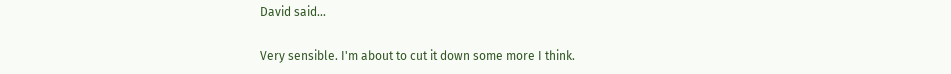David said...

Very sensible. I'm about to cut it down some more I think.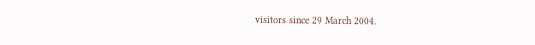visitors since 29 March 2004.